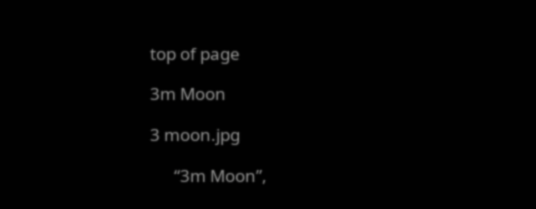top of page

3m Moon

3 moon.jpg

      “3m Moon”,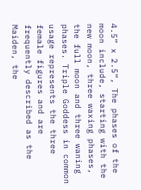4.5” x 2.5”, The phases of the moon include, starting with the new moon, three waxing phases, the full moon and three waning phases. Triple Goddess in common usage represents the three female figures and are frequently described as the Maiden, the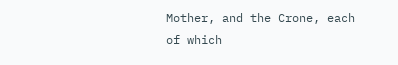Mother, and the Crone, each of which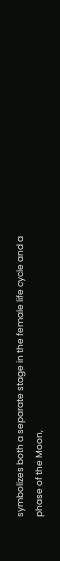symbolizes both a separate stage in the female life cycle and a phase of the Moon,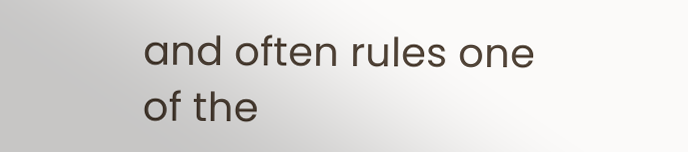and often rules one of the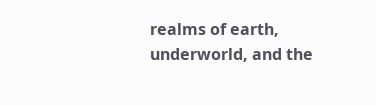realms of earth, underworld, and the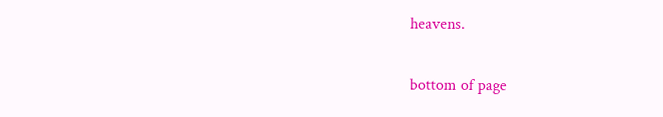heavens.

bottom of page